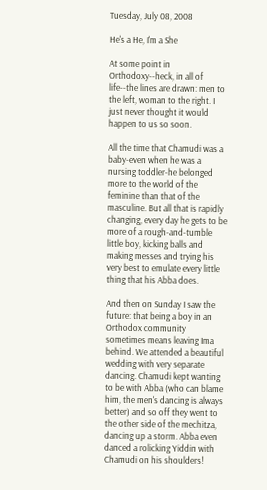Tuesday, July 08, 2008

He's a He, I'm a She

At some point in Orthodoxy--heck, in all of life--the lines are drawn: men to the left, woman to the right. I just never thought it would happen to us so soon.

All the time that Chamudi was a baby-even when he was a nursing toddler-he belonged more to the world of the feminine than that of the masculine. But all that is rapidly changing, every day he gets to be more of a rough-and-tumble little boy, kicking balls and making messes and trying his very best to emulate every little thing that his Abba does.

And then on Sunday I saw the future: that being a boy in an Orthodox community sometimes means leaving Ima behind. We attended a beautiful wedding with very separate dancing. Chamudi kept wanting to be with Abba (who can blame him, the men's dancing is always better) and so off they went to the other side of the mechitza, dancing up a storm. Abba even danced a rolicking Yiddin with Chamudi on his shoulders!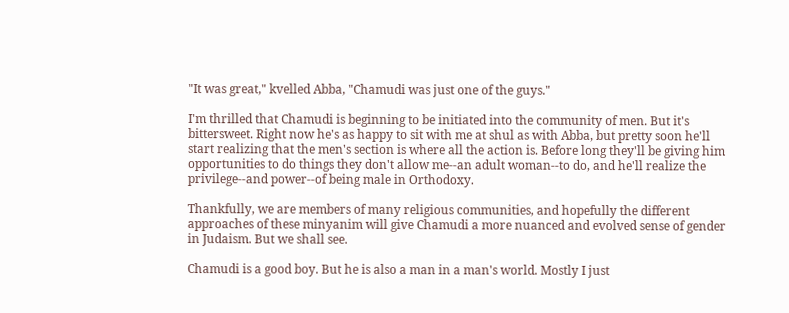"It was great," kvelled Abba, "Chamudi was just one of the guys."

I'm thrilled that Chamudi is beginning to be initiated into the community of men. But it's bittersweet. Right now he's as happy to sit with me at shul as with Abba, but pretty soon he'll start realizing that the men's section is where all the action is. Before long they'll be giving him opportunities to do things they don't allow me--an adult woman--to do, and he'll realize the privilege--and power--of being male in Orthodoxy.

Thankfully, we are members of many religious communities, and hopefully the different approaches of these minyanim will give Chamudi a more nuanced and evolved sense of gender in Judaism. But we shall see.

Chamudi is a good boy. But he is also a man in a man's world. Mostly I just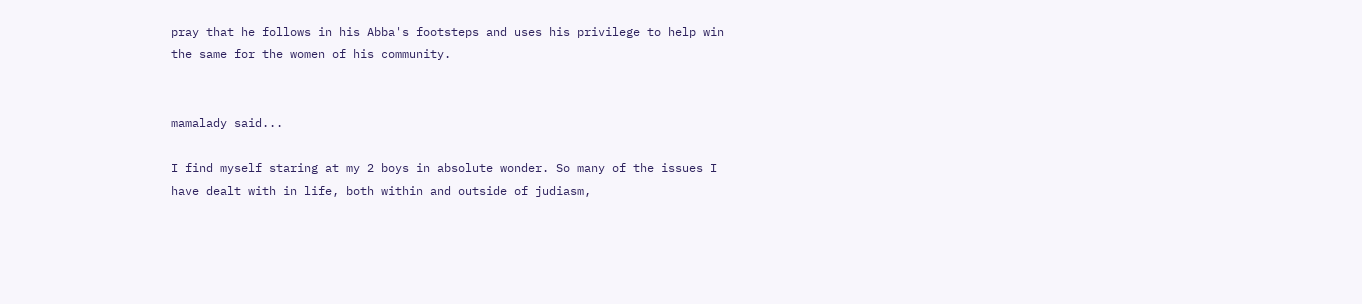pray that he follows in his Abba's footsteps and uses his privilege to help win the same for the women of his community.


mamalady said...

I find myself staring at my 2 boys in absolute wonder. So many of the issues I have dealt with in life, both within and outside of judiasm,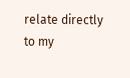relate directly to my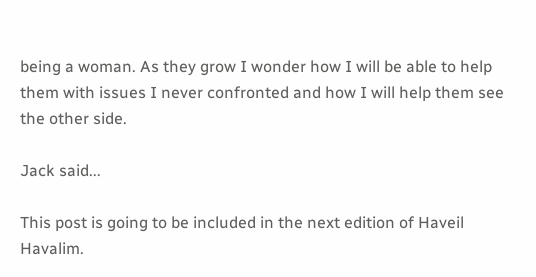being a woman. As they grow I wonder how I will be able to help them with issues I never confronted and how I will help them see the other side.

Jack said...

This post is going to be included in the next edition of Haveil Havalim.